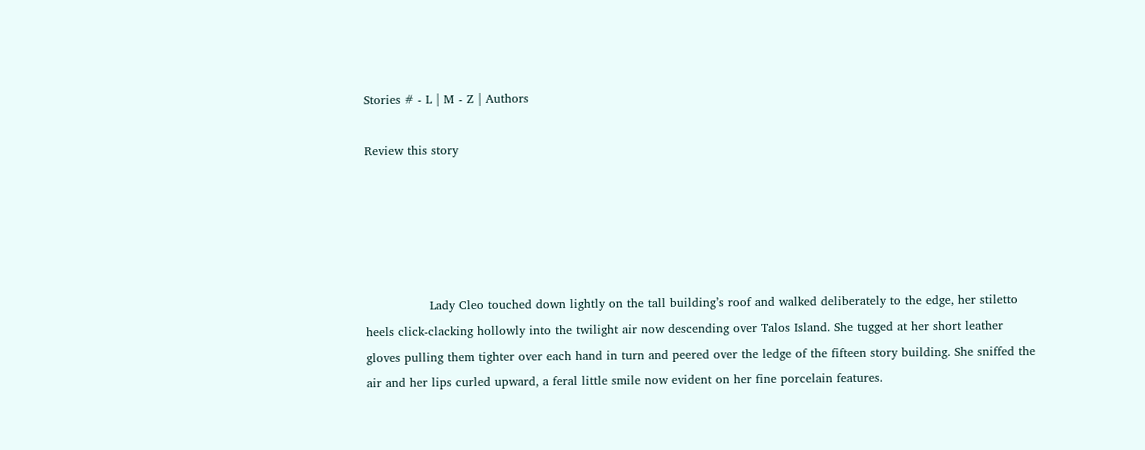Stories # - L | M - Z | Authors

Review this story





                Lady Cleo touched down lightly on the tall building’s roof and walked deliberately to the edge, her stiletto heels click-clacking hollowly into the twilight air now descending over Talos Island. She tugged at her short leather gloves pulling them tighter over each hand in turn and peered over the ledge of the fifteen story building. She sniffed the air and her lips curled upward, a feral little smile now evident on her fine porcelain features.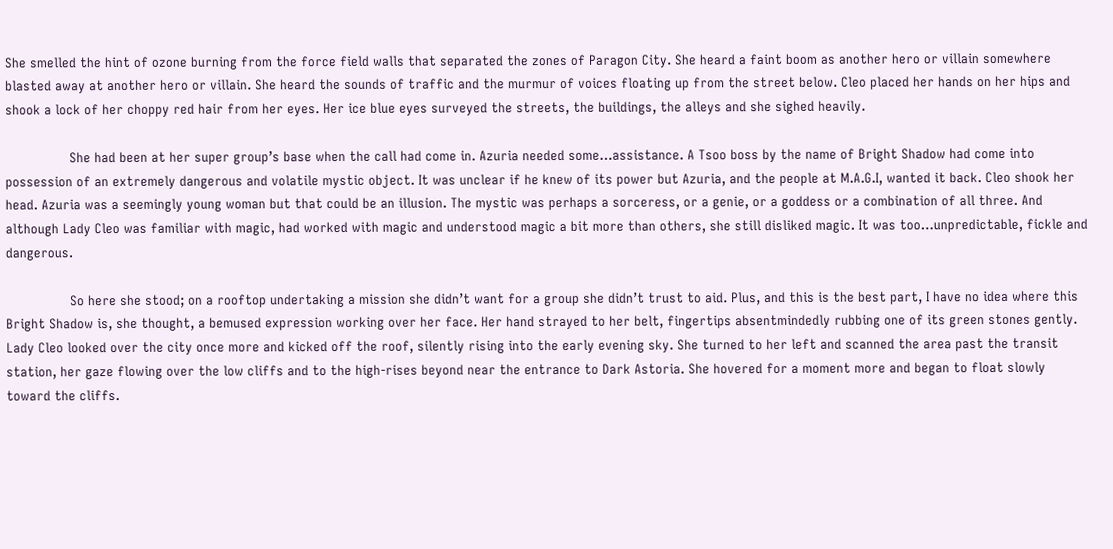She smelled the hint of ozone burning from the force field walls that separated the zones of Paragon City. She heard a faint boom as another hero or villain somewhere blasted away at another hero or villain. She heard the sounds of traffic and the murmur of voices floating up from the street below. Cleo placed her hands on her hips and shook a lock of her choppy red hair from her eyes. Her ice blue eyes surveyed the streets, the buildings, the alleys and she sighed heavily.

                She had been at her super group’s base when the call had come in. Azuria needed some…assistance. A Tsoo boss by the name of Bright Shadow had come into possession of an extremely dangerous and volatile mystic object. It was unclear if he knew of its power but Azuria, and the people at M.A.G.I, wanted it back. Cleo shook her head. Azuria was a seemingly young woman but that could be an illusion. The mystic was perhaps a sorceress, or a genie, or a goddess or a combination of all three. And although Lady Cleo was familiar with magic, had worked with magic and understood magic a bit more than others, she still disliked magic. It was too…unpredictable, fickle and dangerous.

                So here she stood; on a rooftop undertaking a mission she didn’t want for a group she didn’t trust to aid. Plus, and this is the best part, I have no idea where this Bright Shadow is, she thought, a bemused expression working over her face. Her hand strayed to her belt, fingertips absentmindedly rubbing one of its green stones gently. Lady Cleo looked over the city once more and kicked off the roof, silently rising into the early evening sky. She turned to her left and scanned the area past the transit station, her gaze flowing over the low cliffs and to the high-rises beyond near the entrance to Dark Astoria. She hovered for a moment more and began to float slowly toward the cliffs.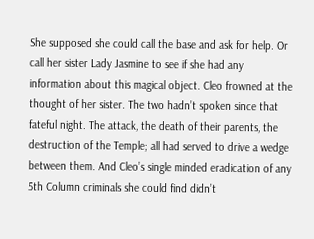She supposed she could call the base and ask for help. Or call her sister Lady Jasmine to see if she had any information about this magical object. Cleo frowned at the thought of her sister. The two hadn’t spoken since that fateful night. The attack, the death of their parents, the destruction of the Temple; all had served to drive a wedge between them. And Cleo’s single minded eradication of any 5th Column criminals she could find didn’t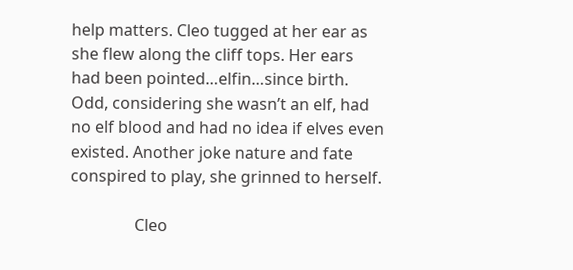help matters. Cleo tugged at her ear as she flew along the cliff tops. Her ears had been pointed…elfin…since birth. Odd, considering she wasn’t an elf, had no elf blood and had no idea if elves even existed. Another joke nature and fate conspired to play, she grinned to herself.

                Cleo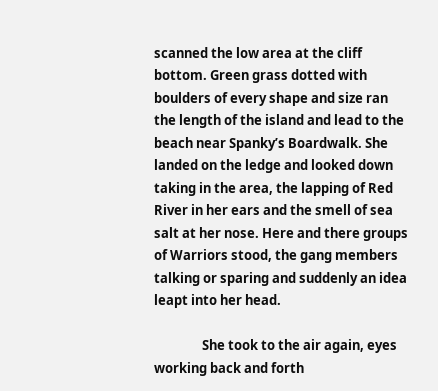scanned the low area at the cliff bottom. Green grass dotted with boulders of every shape and size ran the length of the island and lead to the beach near Spanky’s Boardwalk. She landed on the ledge and looked down taking in the area, the lapping of Red River in her ears and the smell of sea salt at her nose. Here and there groups of Warriors stood, the gang members talking or sparing and suddenly an idea leapt into her head.

                She took to the air again, eyes working back and forth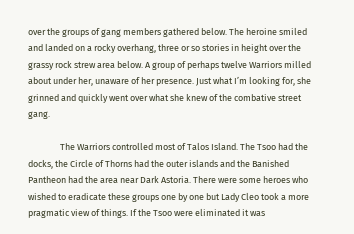over the groups of gang members gathered below. The heroine smiled and landed on a rocky overhang, three or so stories in height over the grassy rock strew area below. A group of perhaps twelve Warriors milled about under her, unaware of her presence. Just what I’m looking for, she grinned and quickly went over what she knew of the combative street gang.

                The Warriors controlled most of Talos Island. The Tsoo had the docks, the Circle of Thorns had the outer islands and the Banished Pantheon had the area near Dark Astoria. There were some heroes who wished to eradicate these groups one by one but Lady Cleo took a more pragmatic view of things. If the Tsoo were eliminated it was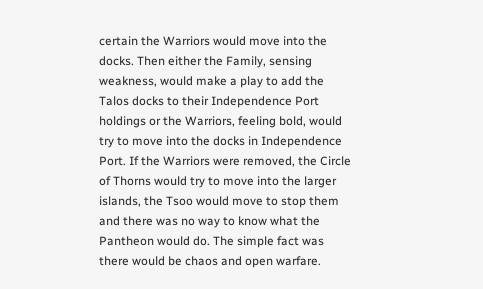certain the Warriors would move into the docks. Then either the Family, sensing weakness, would make a play to add the Talos docks to their Independence Port holdings or the Warriors, feeling bold, would try to move into the docks in Independence Port. If the Warriors were removed, the Circle of Thorns would try to move into the larger islands, the Tsoo would move to stop them and there was no way to know what the Pantheon would do. The simple fact was there would be chaos and open warfare.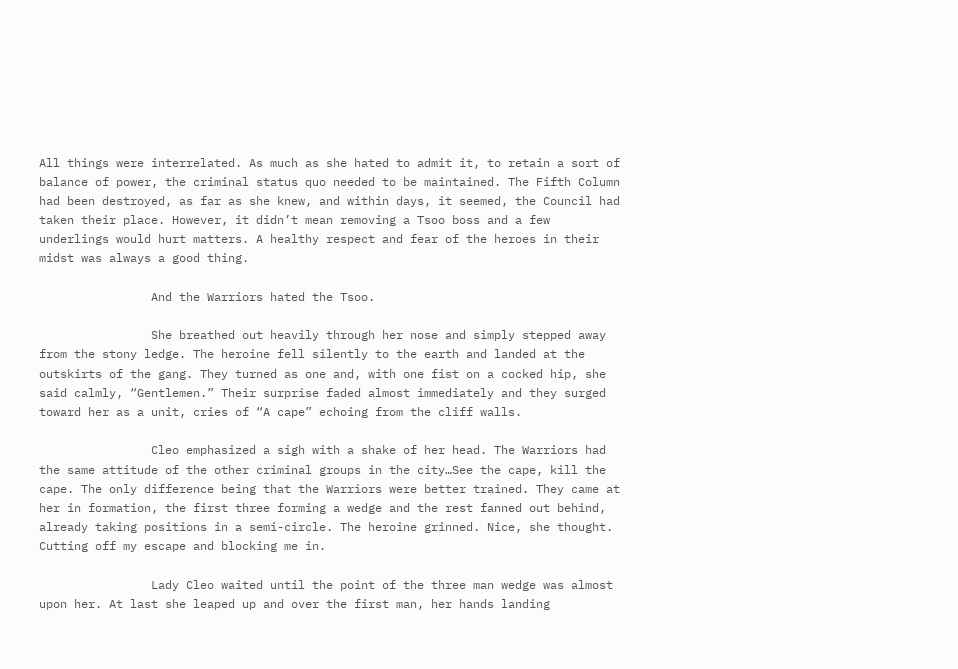All things were interrelated. As much as she hated to admit it, to retain a sort of balance of power, the criminal status quo needed to be maintained. The Fifth Column had been destroyed, as far as she knew, and within days, it seemed, the Council had taken their place. However, it didn’t mean removing a Tsoo boss and a few underlings would hurt matters. A healthy respect and fear of the heroes in their midst was always a good thing.

                And the Warriors hated the Tsoo.

                She breathed out heavily through her nose and simply stepped away from the stony ledge. The heroine fell silently to the earth and landed at the outskirts of the gang. They turned as one and, with one fist on a cocked hip, she said calmly, “Gentlemen.” Their surprise faded almost immediately and they surged toward her as a unit, cries of “A cape” echoing from the cliff walls.

                Cleo emphasized a sigh with a shake of her head. The Warriors had the same attitude of the other criminal groups in the city…See the cape, kill the cape. The only difference being that the Warriors were better trained. They came at her in formation, the first three forming a wedge and the rest fanned out behind, already taking positions in a semi-circle. The heroine grinned. Nice, she thought. Cutting off my escape and blocking me in.

                Lady Cleo waited until the point of the three man wedge was almost upon her. At last she leaped up and over the first man, her hands landing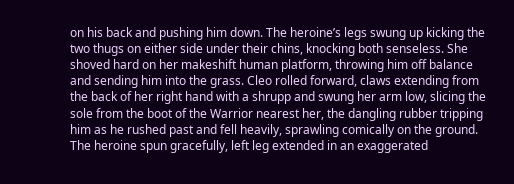on his back and pushing him down. The heroine’s legs swung up kicking the two thugs on either side under their chins, knocking both senseless. She shoved hard on her makeshift human platform, throwing him off balance and sending him into the grass. Cleo rolled forward, claws extending from the back of her right hand with a shrupp and swung her arm low, slicing the sole from the boot of the Warrior nearest her, the dangling rubber tripping him as he rushed past and fell heavily, sprawling comically on the ground. The heroine spun gracefully, left leg extended in an exaggerated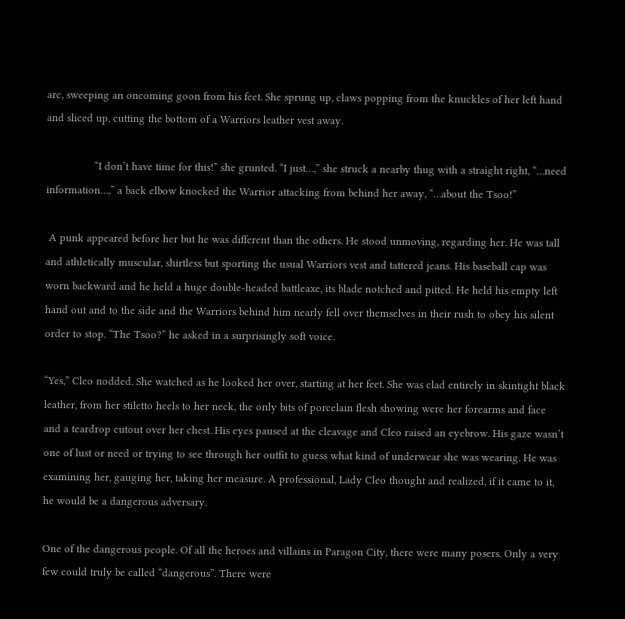arc, sweeping an oncoming goon from his feet. She sprung up, claws popping from the knuckles of her left hand and sliced up, cutting the bottom of a Warriors leather vest away.

                “I don’t have time for this!” she grunted. “I just…,” she struck a nearby thug with a straight right, “…need information…,” a back elbow knocked the Warrior attacking from behind her away, “…about the Tsoo!”

 A punk appeared before her but he was different than the others. He stood unmoving, regarding her. He was tall and athletically muscular, shirtless but sporting the usual Warriors vest and tattered jeans. His baseball cap was worn backward and he held a huge double-headed battleaxe, its blade notched and pitted. He held his empty left hand out and to the side and the Warriors behind him nearly fell over themselves in their rush to obey his silent order to stop. “The Tsoo?” he asked in a surprisingly soft voice.

“Yes,” Cleo nodded. She watched as he looked her over, starting at her feet. She was clad entirely in skintight black leather, from her stiletto heels to her neck, the only bits of porcelain flesh showing were her forearms and face and a teardrop cutout over her chest. His eyes paused at the cleavage and Cleo raised an eyebrow. His gaze wasn’t one of lust or need or trying to see through her outfit to guess what kind of underwear she was wearing. He was examining her, gauging her, taking her measure. A professional, Lady Cleo thought and realized, if it came to it, he would be a dangerous adversary.

One of the dangerous people. Of all the heroes and villains in Paragon City, there were many posers. Only a very few could truly be called “dangerous”. There were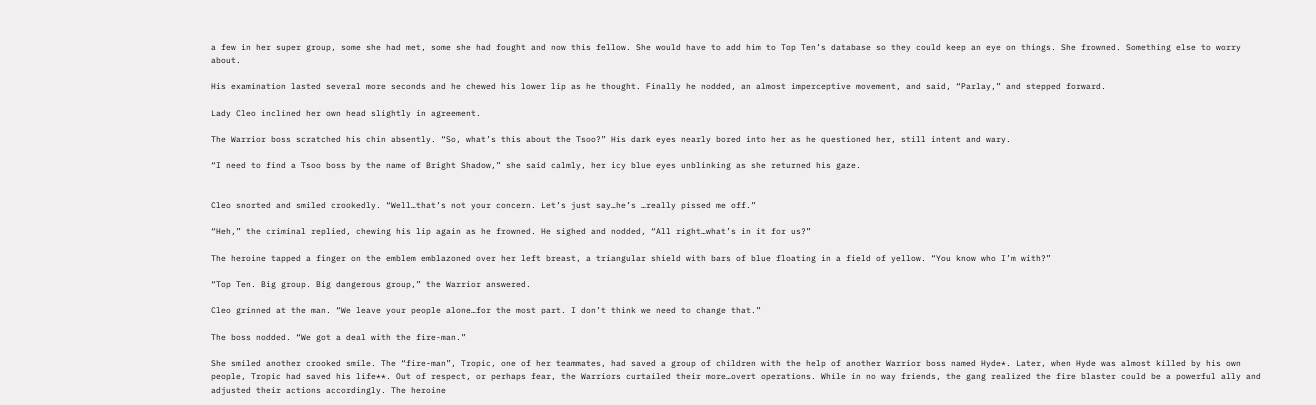a few in her super group, some she had met, some she had fought and now this fellow. She would have to add him to Top Ten’s database so they could keep an eye on things. She frowned. Something else to worry about.

His examination lasted several more seconds and he chewed his lower lip as he thought. Finally he nodded, an almost imperceptive movement, and said, “Parlay,” and stepped forward.

Lady Cleo inclined her own head slightly in agreement.

The Warrior boss scratched his chin absently. “So, what’s this about the Tsoo?” His dark eyes nearly bored into her as he questioned her, still intent and wary.

“I need to find a Tsoo boss by the name of Bright Shadow,” she said calmly, her icy blue eyes unblinking as she returned his gaze.


Cleo snorted and smiled crookedly. “Well…that’s not your concern. Let’s just say…he’s …really pissed me off.”

“Heh,” the criminal replied, chewing his lip again as he frowned. He sighed and nodded, “All right…what’s in it for us?”

The heroine tapped a finger on the emblem emblazoned over her left breast, a triangular shield with bars of blue floating in a field of yellow. “You know who I’m with?”

“Top Ten. Big group. Big dangerous group,” the Warrior answered.

Cleo grinned at the man. “We leave your people alone…for the most part. I don’t think we need to change that.”

The boss nodded. “We got a deal with the fire-man.”

She smiled another crooked smile. The “fire-man”, Tropic, one of her teammates, had saved a group of children with the help of another Warrior boss named Hyde*. Later, when Hyde was almost killed by his own people, Tropic had saved his life**. Out of respect, or perhaps fear, the Warriors curtailed their more…overt operations. While in no way friends, the gang realized the fire blaster could be a powerful ally and adjusted their actions accordingly. The heroine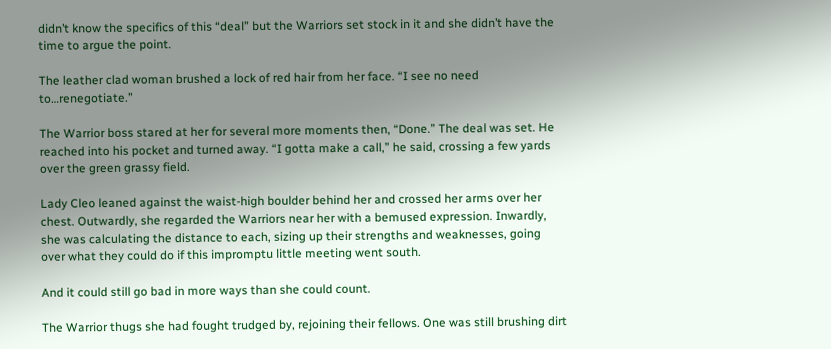didn’t know the specifics of this “deal” but the Warriors set stock in it and she didn’t have the time to argue the point.

The leather clad woman brushed a lock of red hair from her face. “I see no need to…renegotiate.”

The Warrior boss stared at her for several more moments then, “Done.” The deal was set. He reached into his pocket and turned away. “I gotta make a call,” he said, crossing a few yards over the green grassy field.

Lady Cleo leaned against the waist-high boulder behind her and crossed her arms over her chest. Outwardly, she regarded the Warriors near her with a bemused expression. Inwardly, she was calculating the distance to each, sizing up their strengths and weaknesses, going over what they could do if this impromptu little meeting went south.

And it could still go bad in more ways than she could count.

The Warrior thugs she had fought trudged by, rejoining their fellows. One was still brushing dirt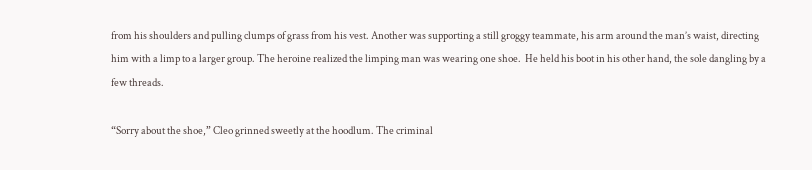from his shoulders and pulling clumps of grass from his vest. Another was supporting a still groggy teammate, his arm around the man’s waist, directing him with a limp to a larger group. The heroine realized the limping man was wearing one shoe.  He held his boot in his other hand, the sole dangling by a few threads.

“Sorry about the shoe,” Cleo grinned sweetly at the hoodlum. The criminal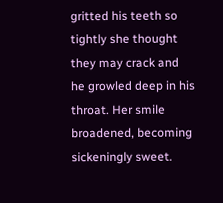gritted his teeth so tightly she thought they may crack and he growled deep in his throat. Her smile broadened, becoming sickeningly sweet.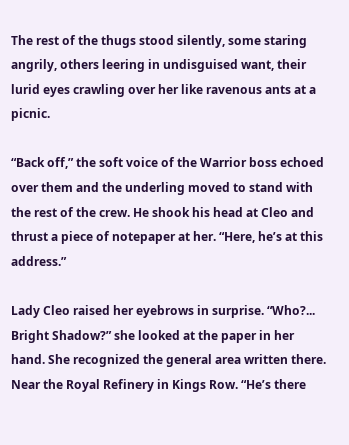The rest of the thugs stood silently, some staring angrily, others leering in undisguised want, their lurid eyes crawling over her like ravenous ants at a picnic.

“Back off,” the soft voice of the Warrior boss echoed over them and the underling moved to stand with the rest of the crew. He shook his head at Cleo and thrust a piece of notepaper at her. “Here, he’s at this address.”

Lady Cleo raised her eyebrows in surprise. “Who?... Bright Shadow?” she looked at the paper in her hand. She recognized the general area written there. Near the Royal Refinery in Kings Row. “He’s there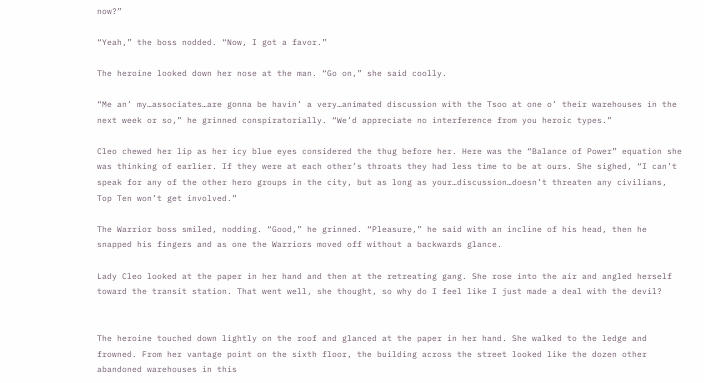now?”

“Yeah,” the boss nodded. “Now, I got a favor.”

The heroine looked down her nose at the man. “Go on,” she said coolly.

“Me an’ my…associates…are gonna be havin’ a very…animated discussion with the Tsoo at one o’ their warehouses in the next week or so,” he grinned conspiratorially. “We’d appreciate no interference from you heroic types.”

Cleo chewed her lip as her icy blue eyes considered the thug before her. Here was the “Balance of Power” equation she was thinking of earlier. If they were at each other’s throats they had less time to be at ours. She sighed, “I can’t speak for any of the other hero groups in the city, but as long as your…discussion…doesn’t threaten any civilians, Top Ten won’t get involved.”

The Warrior boss smiled, nodding. “Good,” he grinned. “Pleasure,” he said with an incline of his head, then he snapped his fingers and as one the Warriors moved off without a backwards glance.

Lady Cleo looked at the paper in her hand and then at the retreating gang. She rose into the air and angled herself toward the transit station. That went well, she thought, so why do I feel like I just made a deal with the devil?


The heroine touched down lightly on the roof and glanced at the paper in her hand. She walked to the ledge and frowned. From her vantage point on the sixth floor, the building across the street looked like the dozen other abandoned warehouses in this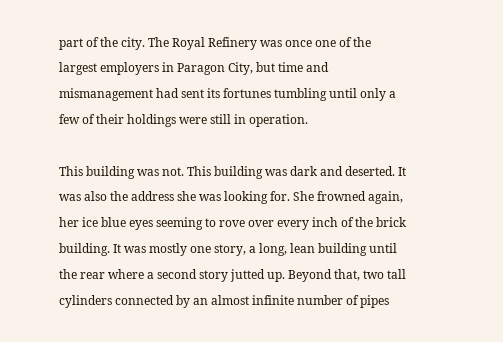part of the city. The Royal Refinery was once one of the largest employers in Paragon City, but time and mismanagement had sent its fortunes tumbling until only a few of their holdings were still in operation.

This building was not. This building was dark and deserted. It was also the address she was looking for. She frowned again, her ice blue eyes seeming to rove over every inch of the brick building. It was mostly one story, a long, lean building until the rear where a second story jutted up. Beyond that, two tall cylinders connected by an almost infinite number of pipes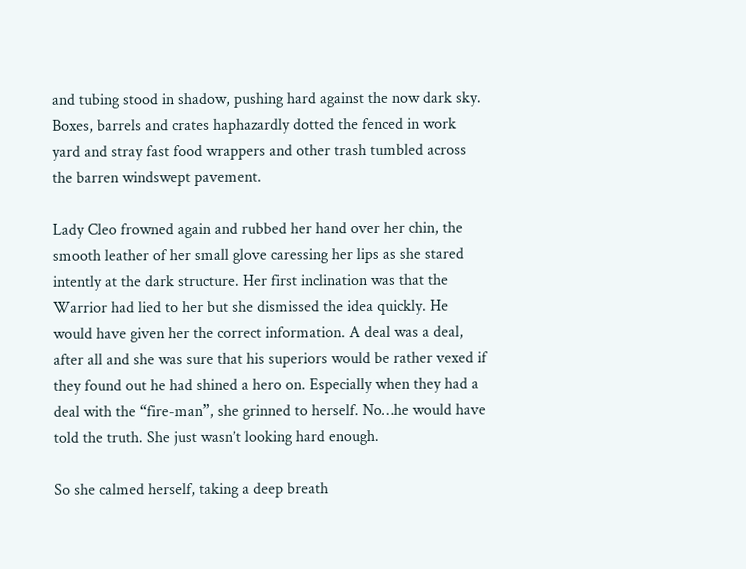and tubing stood in shadow, pushing hard against the now dark sky. Boxes, barrels and crates haphazardly dotted the fenced in work yard and stray fast food wrappers and other trash tumbled across the barren windswept pavement.

Lady Cleo frowned again and rubbed her hand over her chin, the smooth leather of her small glove caressing her lips as she stared intently at the dark structure. Her first inclination was that the Warrior had lied to her but she dismissed the idea quickly. He would have given her the correct information. A deal was a deal, after all and she was sure that his superiors would be rather vexed if they found out he had shined a hero on. Especially when they had a deal with the “fire-man”, she grinned to herself. No…he would have told the truth. She just wasn’t looking hard enough.

So she calmed herself, taking a deep breath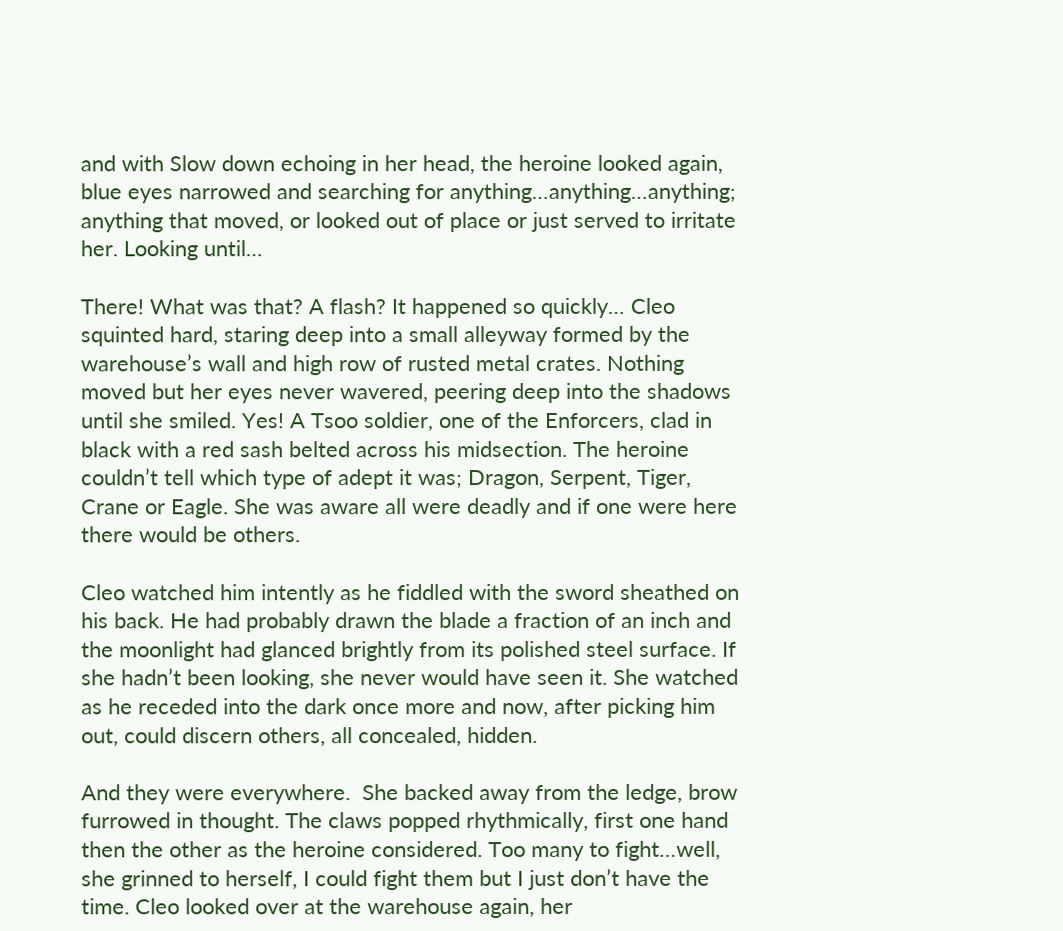and with Slow down echoing in her head, the heroine looked again, blue eyes narrowed and searching for anything…anything…anything; anything that moved, or looked out of place or just served to irritate her. Looking until…

There! What was that? A flash? It happened so quickly… Cleo squinted hard, staring deep into a small alleyway formed by the warehouse’s wall and high row of rusted metal crates. Nothing moved but her eyes never wavered, peering deep into the shadows until she smiled. Yes! A Tsoo soldier, one of the Enforcers, clad in black with a red sash belted across his midsection. The heroine couldn’t tell which type of adept it was; Dragon, Serpent, Tiger, Crane or Eagle. She was aware all were deadly and if one were here there would be others.

Cleo watched him intently as he fiddled with the sword sheathed on his back. He had probably drawn the blade a fraction of an inch and the moonlight had glanced brightly from its polished steel surface. If she hadn’t been looking, she never would have seen it. She watched as he receded into the dark once more and now, after picking him out, could discern others, all concealed, hidden.

And they were everywhere.  She backed away from the ledge, brow furrowed in thought. The claws popped rhythmically, first one hand then the other as the heroine considered. Too many to fight…well, she grinned to herself, I could fight them but I just don’t have the time. Cleo looked over at the warehouse again, her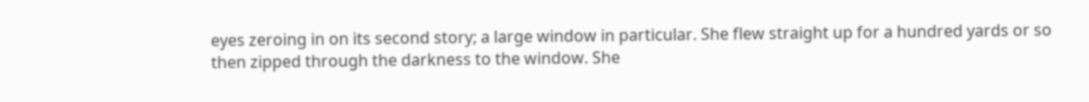eyes zeroing in on its second story; a large window in particular. She flew straight up for a hundred yards or so then zipped through the darkness to the window. She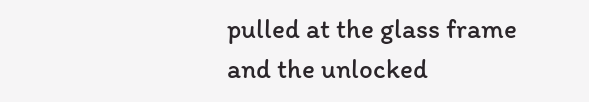pulled at the glass frame and the unlocked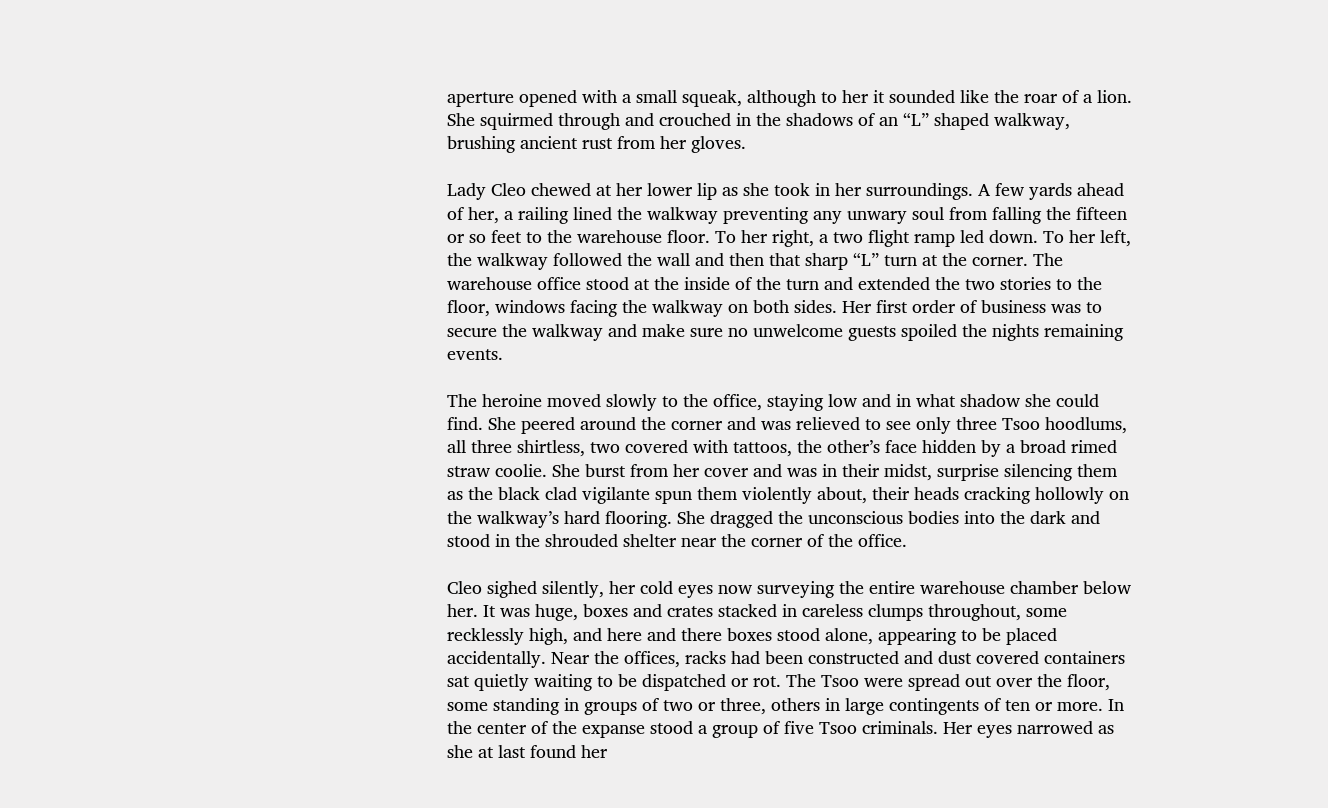aperture opened with a small squeak, although to her it sounded like the roar of a lion. She squirmed through and crouched in the shadows of an “L” shaped walkway, brushing ancient rust from her gloves.

Lady Cleo chewed at her lower lip as she took in her surroundings. A few yards ahead of her, a railing lined the walkway preventing any unwary soul from falling the fifteen or so feet to the warehouse floor. To her right, a two flight ramp led down. To her left, the walkway followed the wall and then that sharp “L” turn at the corner. The warehouse office stood at the inside of the turn and extended the two stories to the floor, windows facing the walkway on both sides. Her first order of business was to secure the walkway and make sure no unwelcome guests spoiled the nights remaining events.

The heroine moved slowly to the office, staying low and in what shadow she could find. She peered around the corner and was relieved to see only three Tsoo hoodlums, all three shirtless, two covered with tattoos, the other’s face hidden by a broad rimed straw coolie. She burst from her cover and was in their midst, surprise silencing them as the black clad vigilante spun them violently about, their heads cracking hollowly on the walkway’s hard flooring. She dragged the unconscious bodies into the dark and stood in the shrouded shelter near the corner of the office.

Cleo sighed silently, her cold eyes now surveying the entire warehouse chamber below her. It was huge, boxes and crates stacked in careless clumps throughout, some recklessly high, and here and there boxes stood alone, appearing to be placed accidentally. Near the offices, racks had been constructed and dust covered containers sat quietly waiting to be dispatched or rot. The Tsoo were spread out over the floor, some standing in groups of two or three, others in large contingents of ten or more. In the center of the expanse stood a group of five Tsoo criminals. Her eyes narrowed as she at last found her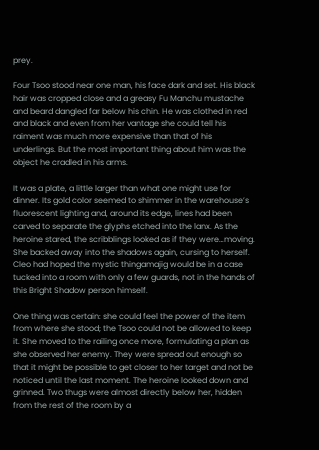prey.

Four Tsoo stood near one man, his face dark and set. His black hair was cropped close and a greasy Fu Manchu mustache and beard dangled far below his chin. He was clothed in red and black and even from her vantage she could tell his raiment was much more expensive than that of his underlings. But the most important thing about him was the object he cradled in his arms.

It was a plate, a little larger than what one might use for dinner. Its gold color seemed to shimmer in the warehouse’s fluorescent lighting and, around its edge, lines had been carved to separate the glyphs etched into the lanx. As the heroine stared, the scribblings looked as if they were…moving. She backed away into the shadows again, cursing to herself. Cleo had hoped the mystic thingamajig would be in a case tucked into a room with only a few guards, not in the hands of this Bright Shadow person himself.

One thing was certain: she could feel the power of the item from where she stood; the Tsoo could not be allowed to keep it. She moved to the railing once more, formulating a plan as she observed her enemy. They were spread out enough so that it might be possible to get closer to her target and not be noticed until the last moment. The heroine looked down and grinned. Two thugs were almost directly below her, hidden from the rest of the room by a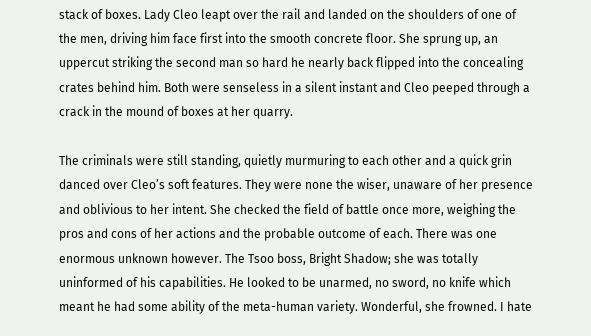stack of boxes. Lady Cleo leapt over the rail and landed on the shoulders of one of the men, driving him face first into the smooth concrete floor. She sprung up, an uppercut striking the second man so hard he nearly back flipped into the concealing crates behind him. Both were senseless in a silent instant and Cleo peeped through a crack in the mound of boxes at her quarry.

The criminals were still standing, quietly murmuring to each other and a quick grin danced over Cleo’s soft features. They were none the wiser, unaware of her presence and oblivious to her intent. She checked the field of battle once more, weighing the pros and cons of her actions and the probable outcome of each. There was one enormous unknown however. The Tsoo boss, Bright Shadow; she was totally uninformed of his capabilities. He looked to be unarmed, no sword, no knife which meant he had some ability of the meta-human variety. Wonderful, she frowned. I hate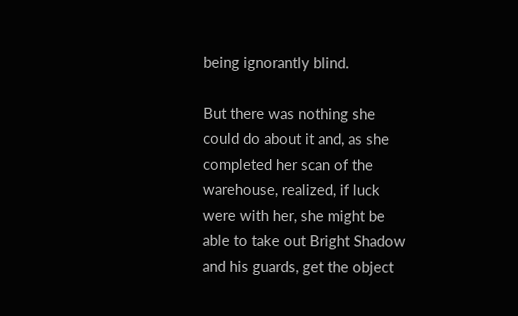being ignorantly blind.

But there was nothing she could do about it and, as she completed her scan of the warehouse, realized, if luck were with her, she might be able to take out Bright Shadow and his guards, get the object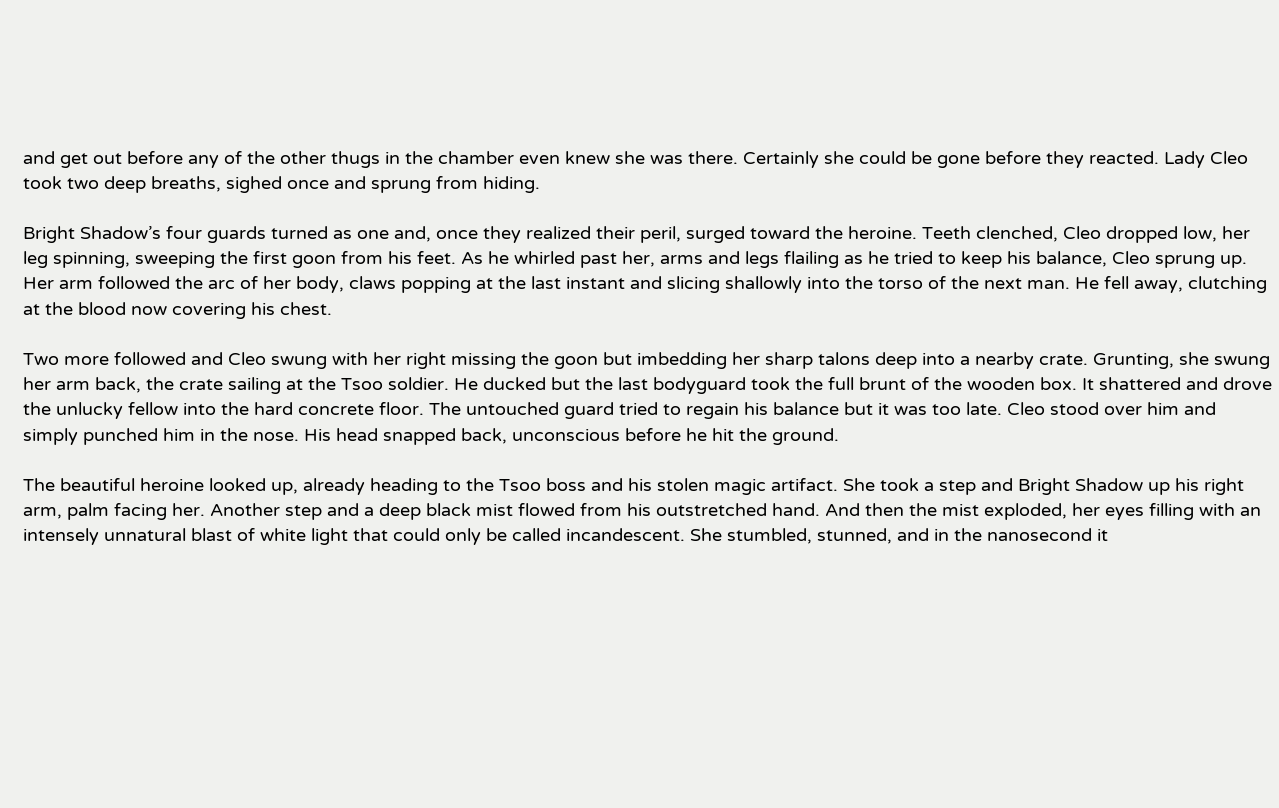and get out before any of the other thugs in the chamber even knew she was there. Certainly she could be gone before they reacted. Lady Cleo took two deep breaths, sighed once and sprung from hiding.

Bright Shadow’s four guards turned as one and, once they realized their peril, surged toward the heroine. Teeth clenched, Cleo dropped low, her leg spinning, sweeping the first goon from his feet. As he whirled past her, arms and legs flailing as he tried to keep his balance, Cleo sprung up. Her arm followed the arc of her body, claws popping at the last instant and slicing shallowly into the torso of the next man. He fell away, clutching at the blood now covering his chest.

Two more followed and Cleo swung with her right missing the goon but imbedding her sharp talons deep into a nearby crate. Grunting, she swung her arm back, the crate sailing at the Tsoo soldier. He ducked but the last bodyguard took the full brunt of the wooden box. It shattered and drove the unlucky fellow into the hard concrete floor. The untouched guard tried to regain his balance but it was too late. Cleo stood over him and simply punched him in the nose. His head snapped back, unconscious before he hit the ground.

The beautiful heroine looked up, already heading to the Tsoo boss and his stolen magic artifact. She took a step and Bright Shadow up his right arm, palm facing her. Another step and a deep black mist flowed from his outstretched hand. And then the mist exploded, her eyes filling with an intensely unnatural blast of white light that could only be called incandescent. She stumbled, stunned, and in the nanosecond it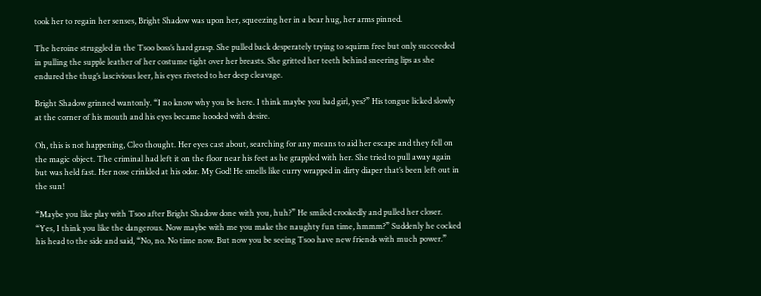took her to regain her senses, Bright Shadow was upon her, squeezing her in a bear hug, her arms pinned.

The heroine struggled in the Tsoo boss’s hard grasp. She pulled back desperately trying to squirm free but only succeeded in pulling the supple leather of her costume tight over her breasts. She gritted her teeth behind sneering lips as she endured the thug’s lascivious leer, his eyes riveted to her deep cleavage.

Bright Shadow grinned wantonly. “I no know why you be here. I think maybe you bad girl, yes?” His tongue licked slowly at the corner of his mouth and his eyes became hooded with desire.

Oh, this is not happening, Cleo thought. Her eyes cast about, searching for any means to aid her escape and they fell on the magic object. The criminal had left it on the floor near his feet as he grappled with her. She tried to pull away again but was held fast. Her nose crinkled at his odor. My God! He smells like curry wrapped in dirty diaper that’s been left out in the sun!

“Maybe you like play with Tsoo after Bright Shadow done with you, huh?” He smiled crookedly and pulled her closer. “Yes, I think you like the dangerous. Now maybe with me you make the naughty fun time, hmmm?” Suddenly he cocked his head to the side and said, “No, no. No time now. But now you be seeing Tsoo have new friends with much power.”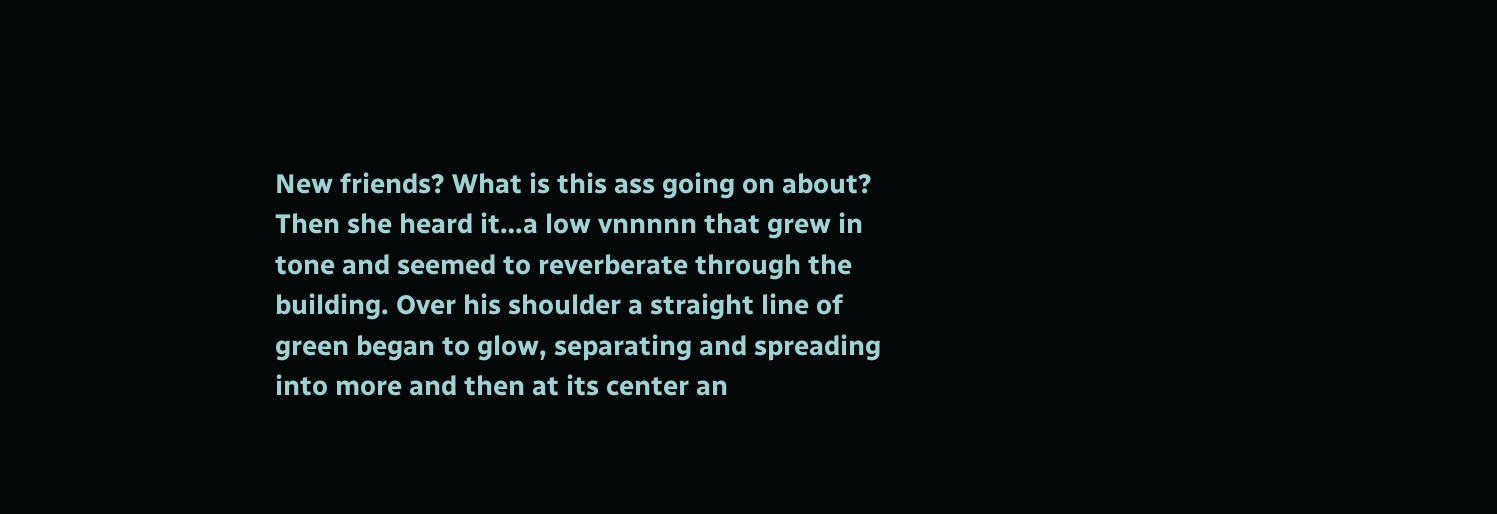New friends? What is this ass going on about? Then she heard it…a low vnnnnn that grew in tone and seemed to reverberate through the building. Over his shoulder a straight line of green began to glow, separating and spreading into more and then at its center an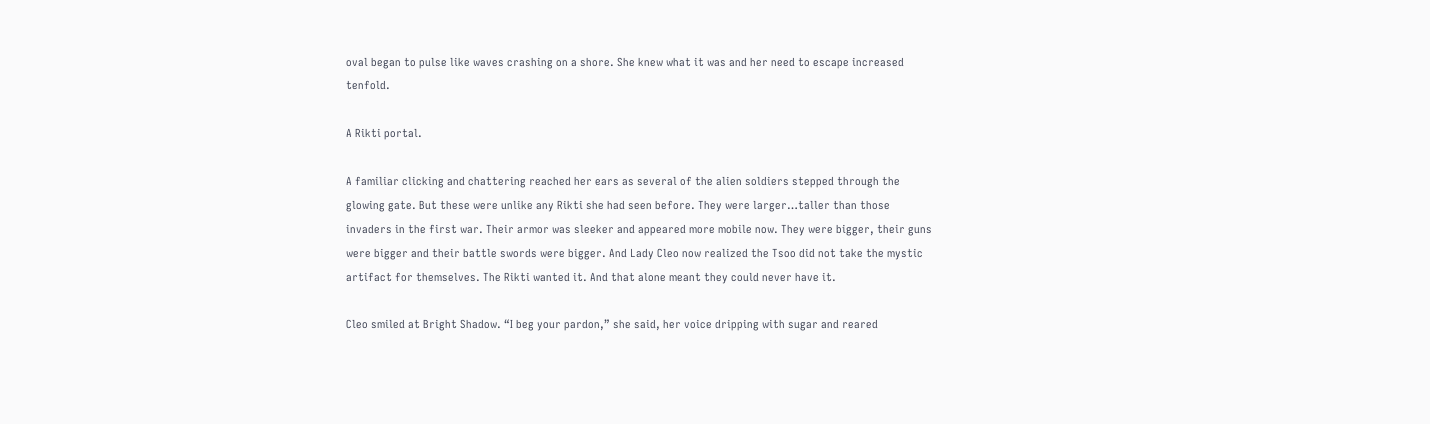oval began to pulse like waves crashing on a shore. She knew what it was and her need to escape increased tenfold.

A Rikti portal.

A familiar clicking and chattering reached her ears as several of the alien soldiers stepped through the glowing gate. But these were unlike any Rikti she had seen before. They were larger…taller than those invaders in the first war. Their armor was sleeker and appeared more mobile now. They were bigger, their guns were bigger and their battle swords were bigger. And Lady Cleo now realized the Tsoo did not take the mystic artifact for themselves. The Rikti wanted it. And that alone meant they could never have it.

Cleo smiled at Bright Shadow. “I beg your pardon,” she said, her voice dripping with sugar and reared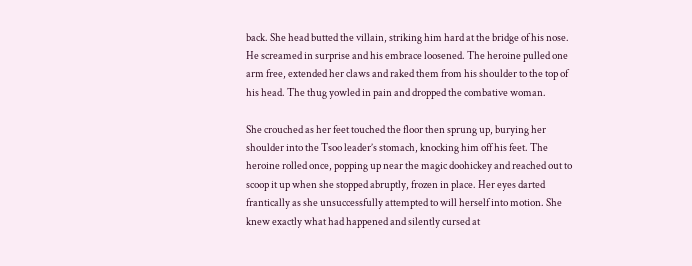back. She head butted the villain, striking him hard at the bridge of his nose. He screamed in surprise and his embrace loosened. The heroine pulled one arm free, extended her claws and raked them from his shoulder to the top of his head. The thug yowled in pain and dropped the combative woman.

She crouched as her feet touched the floor then sprung up, burying her shoulder into the Tsoo leader’s stomach, knocking him off his feet. The heroine rolled once, popping up near the magic doohickey and reached out to scoop it up when she stopped abruptly, frozen in place. Her eyes darted frantically as she unsuccessfully attempted to will herself into motion. She knew exactly what had happened and silently cursed at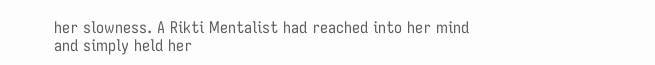her slowness. A Rikti Mentalist had reached into her mind and simply held her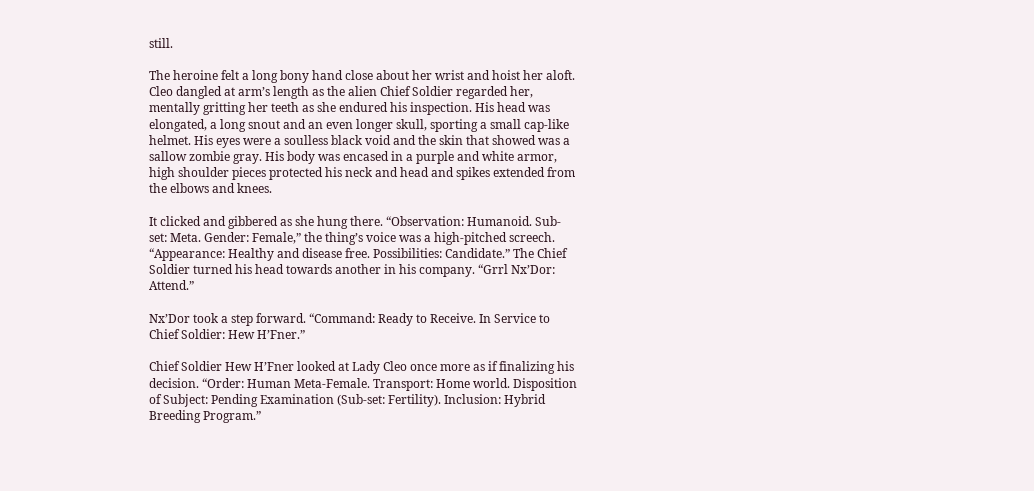still.

The heroine felt a long bony hand close about her wrist and hoist her aloft. Cleo dangled at arm’s length as the alien Chief Soldier regarded her, mentally gritting her teeth as she endured his inspection. His head was elongated, a long snout and an even longer skull, sporting a small cap-like helmet. His eyes were a soulless black void and the skin that showed was a sallow zombie gray. His body was encased in a purple and white armor, high shoulder pieces protected his neck and head and spikes extended from the elbows and knees.

It clicked and gibbered as she hung there. “Observation: Humanoid. Sub-set: Meta. Gender: Female,” the thing’s voice was a high-pitched screech. “Appearance: Healthy and disease free. Possibilities: Candidate.” The Chief Soldier turned his head towards another in his company. “Grrl Nx’Dor: Attend.”

Nx’Dor took a step forward. “Command: Ready to Receive. In Service to Chief Soldier: Hew H’Fner.”

Chief Soldier Hew H’Fner looked at Lady Cleo once more as if finalizing his decision. “Order: Human Meta-Female. Transport: Home world. Disposition of Subject: Pending Examination (Sub-set: Fertility). Inclusion: Hybrid Breeding Program.”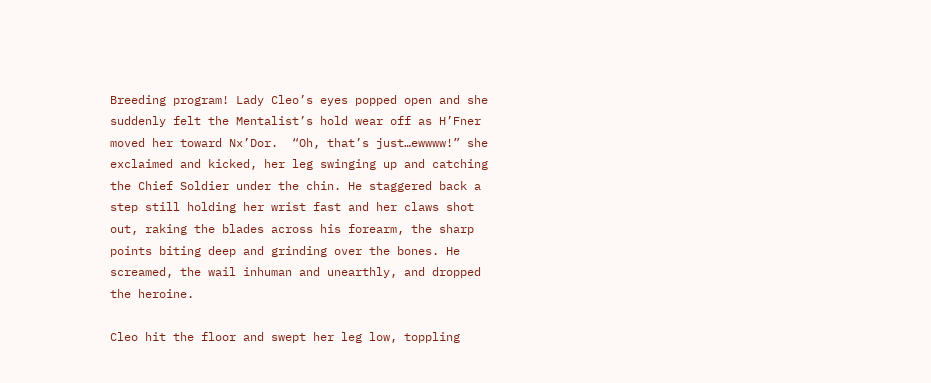Breeding program! Lady Cleo’s eyes popped open and she suddenly felt the Mentalist’s hold wear off as H’Fner moved her toward Nx’Dor.  “Oh, that’s just…ewwww!” she exclaimed and kicked, her leg swinging up and catching the Chief Soldier under the chin. He staggered back a step still holding her wrist fast and her claws shot out, raking the blades across his forearm, the sharp points biting deep and grinding over the bones. He screamed, the wail inhuman and unearthly, and dropped the heroine.

Cleo hit the floor and swept her leg low, toppling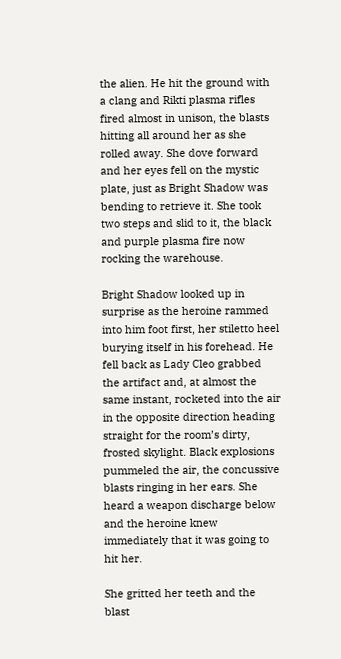the alien. He hit the ground with a clang and Rikti plasma rifles fired almost in unison, the blasts hitting all around her as she rolled away. She dove forward and her eyes fell on the mystic plate, just as Bright Shadow was bending to retrieve it. She took two steps and slid to it, the black and purple plasma fire now rocking the warehouse.

Bright Shadow looked up in surprise as the heroine rammed into him foot first, her stiletto heel burying itself in his forehead. He fell back as Lady Cleo grabbed the artifact and, at almost the same instant, rocketed into the air in the opposite direction heading straight for the room’s dirty, frosted skylight. Black explosions pummeled the air, the concussive blasts ringing in her ears. She heard a weapon discharge below and the heroine knew immediately that it was going to hit her.

She gritted her teeth and the blast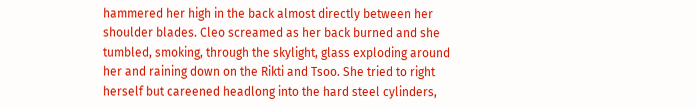hammered her high in the back almost directly between her shoulder blades. Cleo screamed as her back burned and she tumbled, smoking, through the skylight, glass exploding around her and raining down on the Rikti and Tsoo. She tried to right herself but careened headlong into the hard steel cylinders,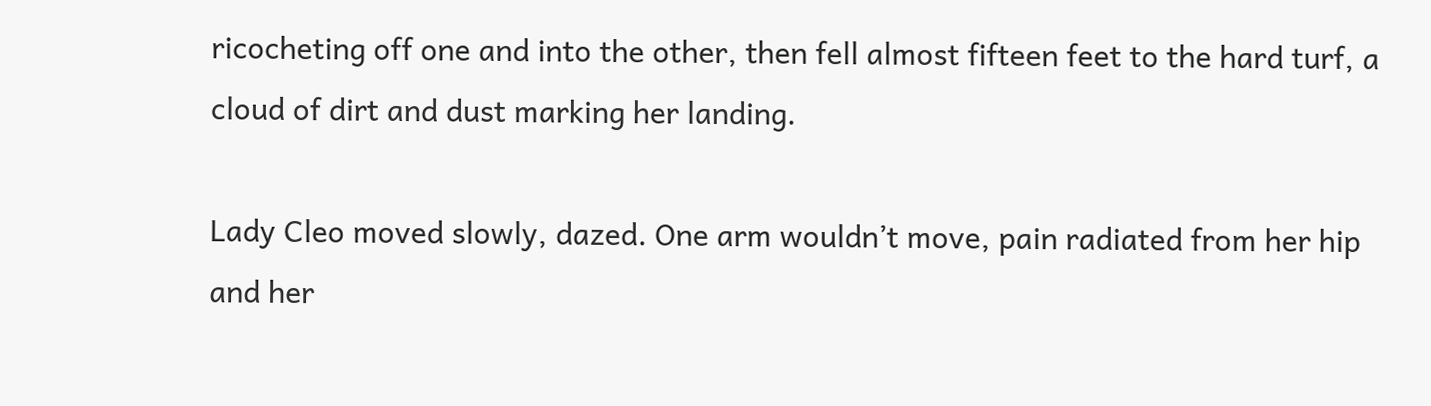ricocheting off one and into the other, then fell almost fifteen feet to the hard turf, a cloud of dirt and dust marking her landing.

Lady Cleo moved slowly, dazed. One arm wouldn’t move, pain radiated from her hip and her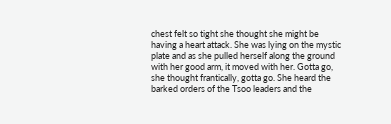chest felt so tight she thought she might be having a heart attack. She was lying on the mystic plate and as she pulled herself along the ground with her good arm, it moved with her. Gotta go, she thought frantically, gotta go. She heard the barked orders of the Tsoo leaders and the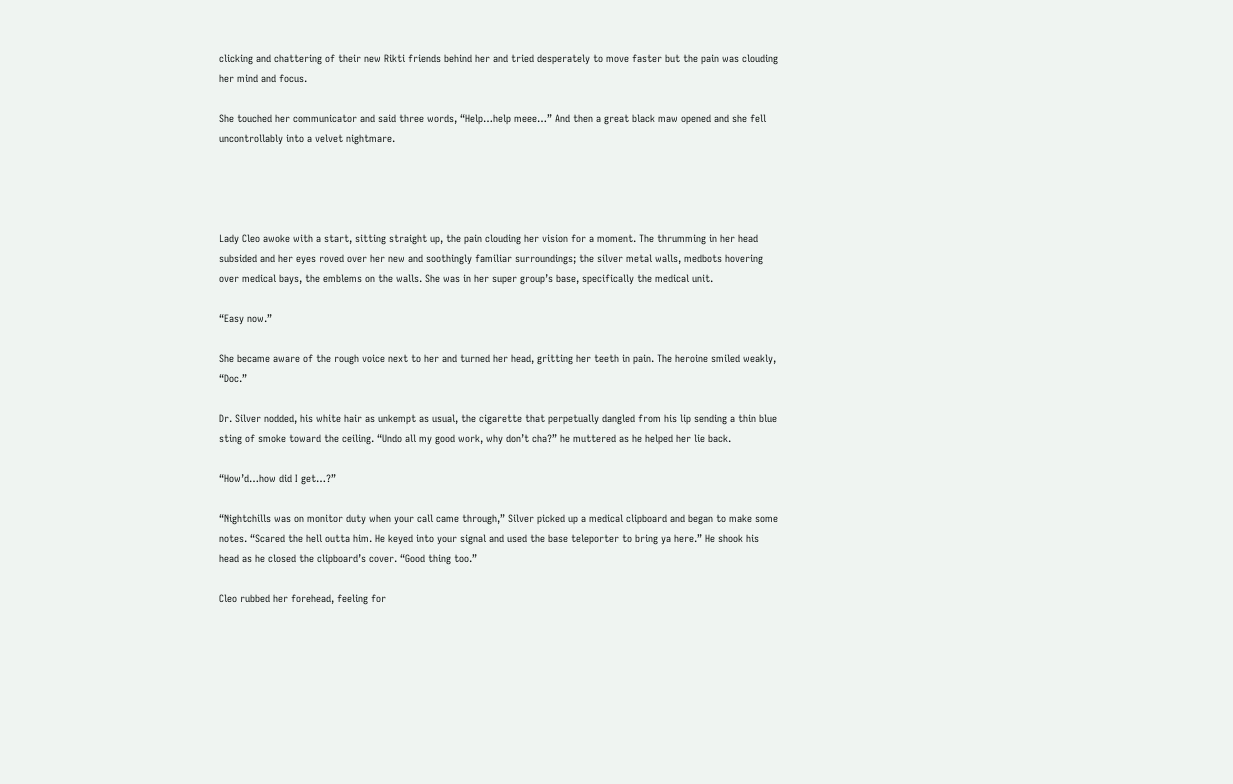clicking and chattering of their new Rikti friends behind her and tried desperately to move faster but the pain was clouding her mind and focus.

She touched her communicator and said three words, “Help…help meee…” And then a great black maw opened and she fell uncontrollably into a velvet nightmare.




Lady Cleo awoke with a start, sitting straight up, the pain clouding her vision for a moment. The thrumming in her head subsided and her eyes roved over her new and soothingly familiar surroundings; the silver metal walls, medbots hovering over medical bays, the emblems on the walls. She was in her super group’s base, specifically the medical unit.

“Easy now.”

She became aware of the rough voice next to her and turned her head, gritting her teeth in pain. The heroine smiled weakly, “Doc.”

Dr. Silver nodded, his white hair as unkempt as usual, the cigarette that perpetually dangled from his lip sending a thin blue sting of smoke toward the ceiling. “Undo all my good work, why don’t cha?” he muttered as he helped her lie back.

“How’d…how did I get…?”

“Nightchills was on monitor duty when your call came through,” Silver picked up a medical clipboard and began to make some notes. “Scared the hell outta him. He keyed into your signal and used the base teleporter to bring ya here.” He shook his head as he closed the clipboard’s cover. “Good thing too.”

Cleo rubbed her forehead, feeling for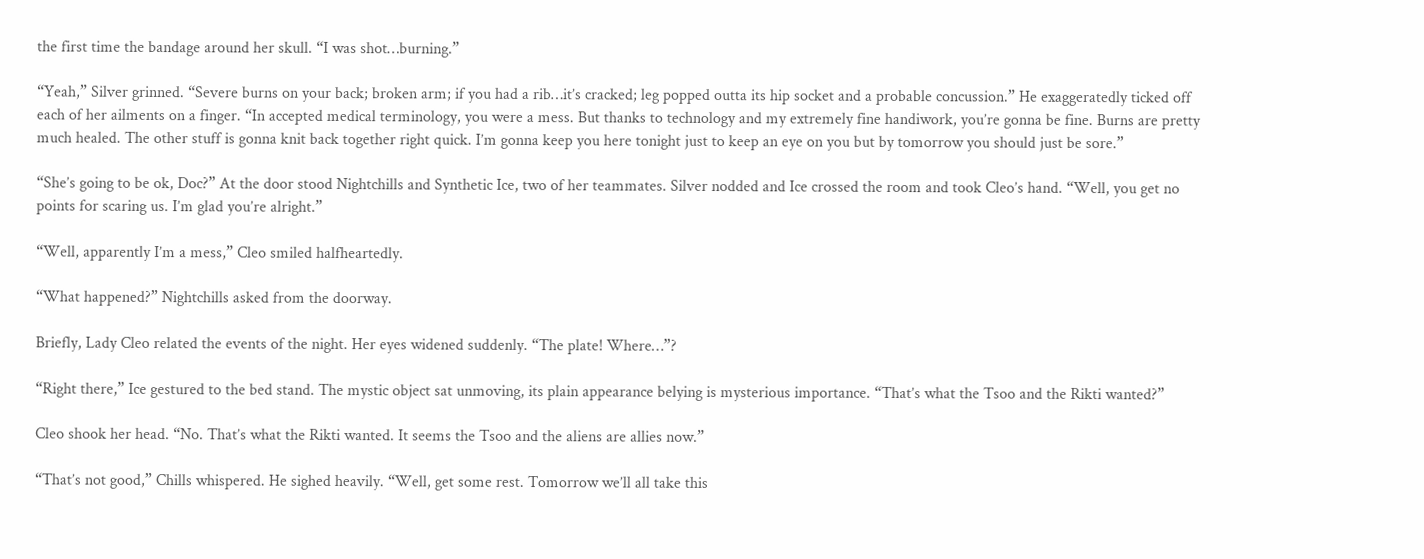the first time the bandage around her skull. “I was shot…burning.”

“Yeah,” Silver grinned. “Severe burns on your back; broken arm; if you had a rib…it’s cracked; leg popped outta its hip socket and a probable concussion.” He exaggeratedly ticked off each of her ailments on a finger. “In accepted medical terminology, you were a mess. But thanks to technology and my extremely fine handiwork, you’re gonna be fine. Burns are pretty much healed. The other stuff is gonna knit back together right quick. I’m gonna keep you here tonight just to keep an eye on you but by tomorrow you should just be sore.”

“She’s going to be ok, Doc?” At the door stood Nightchills and Synthetic Ice, two of her teammates. Silver nodded and Ice crossed the room and took Cleo’s hand. “Well, you get no points for scaring us. I’m glad you’re alright.”

“Well, apparently I’m a mess,” Cleo smiled halfheartedly.

“What happened?” Nightchills asked from the doorway.

Briefly, Lady Cleo related the events of the night. Her eyes widened suddenly. “The plate! Where…”?

“Right there,” Ice gestured to the bed stand. The mystic object sat unmoving, its plain appearance belying is mysterious importance. “That’s what the Tsoo and the Rikti wanted?”

Cleo shook her head. “No. That’s what the Rikti wanted. It seems the Tsoo and the aliens are allies now.”

“That’s not good,” Chills whispered. He sighed heavily. “Well, get some rest. Tomorrow we’ll all take this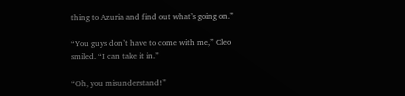thing to Azuria and find out what’s going on.”

“You guys don’t have to come with me,” Cleo smiled. “I can take it in.”

“Oh, you misunderstand!”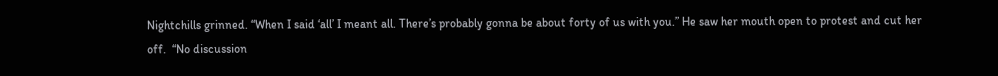Nightchills grinned. “When I said ‘all’ I meant all. There’s probably gonna be about forty of us with you.” He saw her mouth open to protest and cut her off.  “No discussion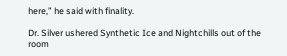here,” he said with finality.

Dr. Silver ushered Synthetic Ice and Nightchills out of the room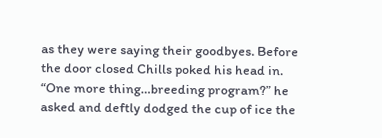as they were saying their goodbyes. Before the door closed Chills poked his head in. “One more thing…breeding program?” he asked and deftly dodged the cup of ice the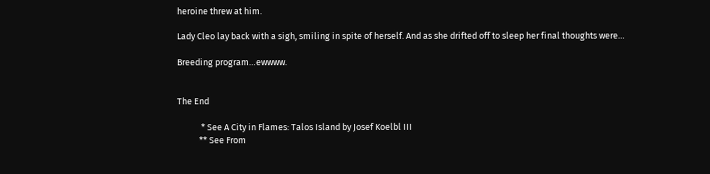heroine threw at him.

Lady Cleo lay back with a sigh, smiling in spite of herself. And as she drifted off to sleep her final thoughts were…

Breeding program…ewwww.


The End

            * See A City in Flames: Talos Island by Josef Koelbl III
           ** See From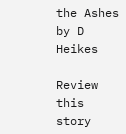the Ashes by D Heikes

Review this story